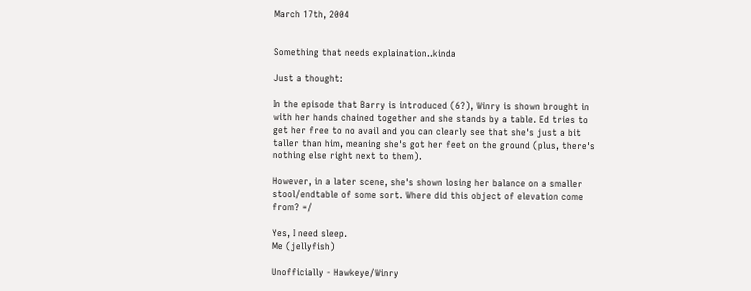March 17th, 2004


Something that needs explaination..kinda

Just a thought:

In the episode that Barry is introduced (6?), Winry is shown brought in with her hands chained together and she stands by a table. Ed tries to get her free to no avail and you can clearly see that she's just a bit taller than him, meaning she's got her feet on the ground (plus, there's nothing else right next to them).

However, in a later scene, she's shown losing her balance on a smaller stool/endtable of some sort. Where did this object of elevation come from? =/

Yes, I need sleep.
Me (jellyfish)

Unofficially - Hawkeye/Winry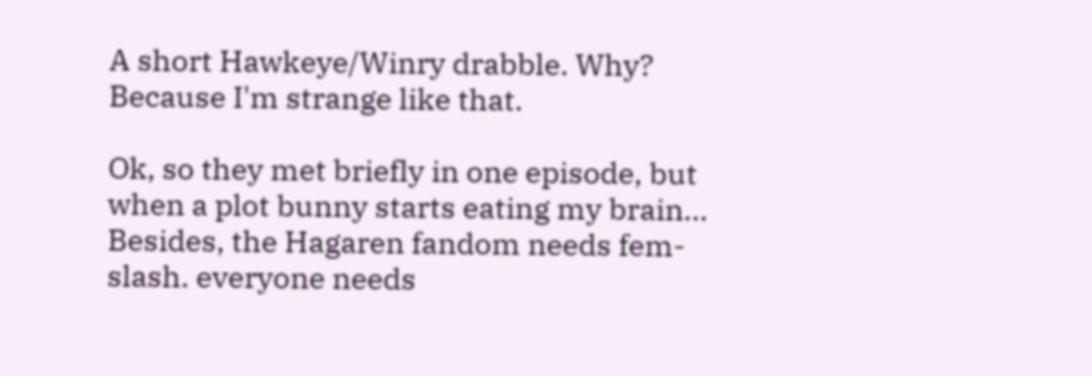A short Hawkeye/Winry drabble. Why? Because I'm strange like that.

Ok, so they met briefly in one episode, but when a plot bunny starts eating my brain... Besides, the Hagaren fandom needs fem-slash. everyone needs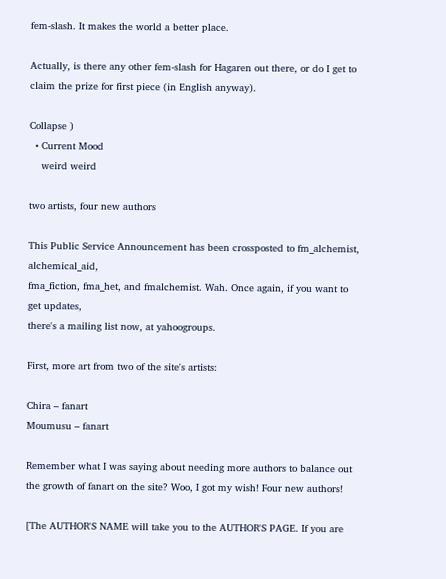fem-slash. It makes the world a better place.

Actually, is there any other fem-slash for Hagaren out there, or do I get to claim the prize for first piece (in English anyway).

Collapse )
  • Current Mood
    weird weird

two artists, four new authors

This Public Service Announcement has been crossposted to fm_alchemist, alchemical_aid,
fma_fiction, fma_het, and fmalchemist. Wah. Once again, if you want to get updates,
there's a mailing list now, at yahoogroups.

First, more art from two of the site's artists:

Chira – fanart
Moumusu – fanart

Remember what I was saying about needing more authors to balance out the growth of fanart on the site? Woo, I got my wish! Four new authors!

[The AUTHOR'S NAME will take you to the AUTHOR'S PAGE. If you are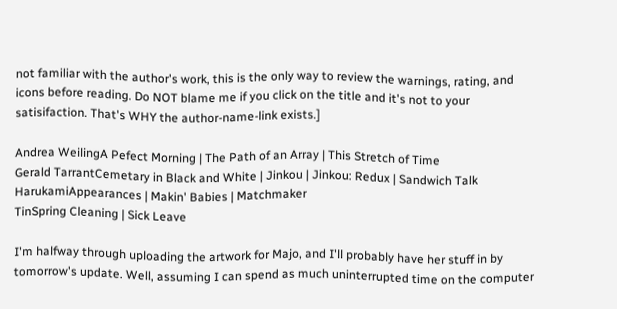not familiar with the author's work, this is the only way to review the warnings, rating, and icons before reading. Do NOT blame me if you click on the title and it's not to your satisifaction. That's WHY the author-name-link exists.]

Andrea WeilingA Pefect Morning | The Path of an Array | This Stretch of Time
Gerald TarrantCemetary in Black and White | Jinkou | Jinkou: Redux | Sandwich Talk
HarukamiAppearances | Makin' Babies | Matchmaker
TinSpring Cleaning | Sick Leave

I'm halfway through uploading the artwork for Majo, and I'll probably have her stuff in by tomorrow's update. Well, assuming I can spend as much uninterrupted time on the computer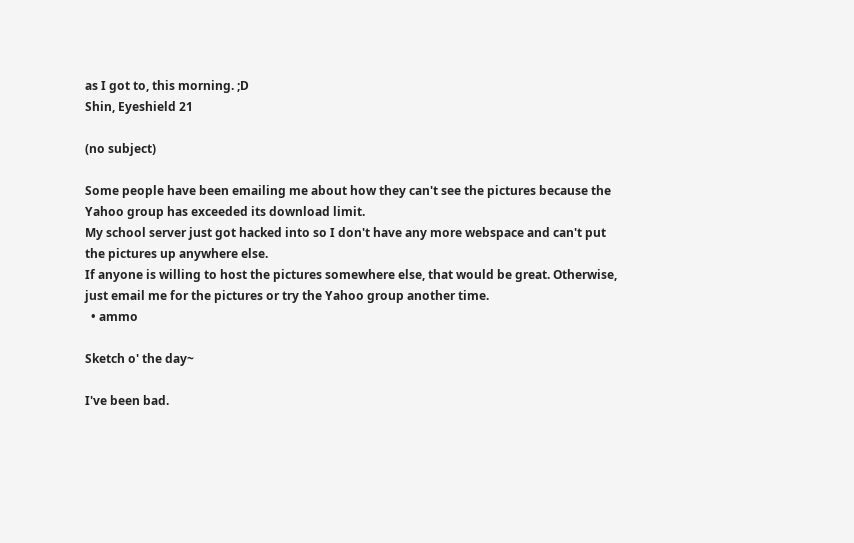as I got to, this morning. ;D
Shin, Eyeshield 21

(no subject)

Some people have been emailing me about how they can't see the pictures because the Yahoo group has exceeded its download limit.
My school server just got hacked into so I don't have any more webspace and can't put the pictures up anywhere else.
If anyone is willing to host the pictures somewhere else, that would be great. Otherwise, just email me for the pictures or try the Yahoo group another time.
  • ammo

Sketch o' the day~

I've been bad.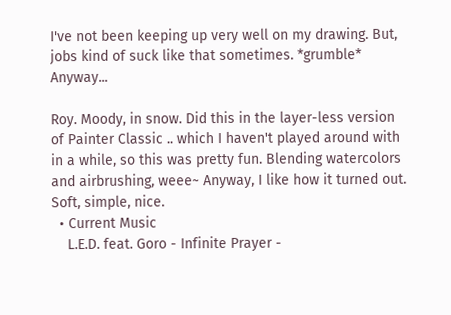I've not been keeping up very well on my drawing. But, jobs kind of suck like that sometimes. *grumble* Anyway...

Roy. Moody, in snow. Did this in the layer-less version of Painter Classic .. which I haven't played around with in a while, so this was pretty fun. Blending watercolors and airbrushing, weee~ Anyway, I like how it turned out. Soft, simple, nice.
  • Current Music
    L.E.D. feat. Goro - Infinite Prayer -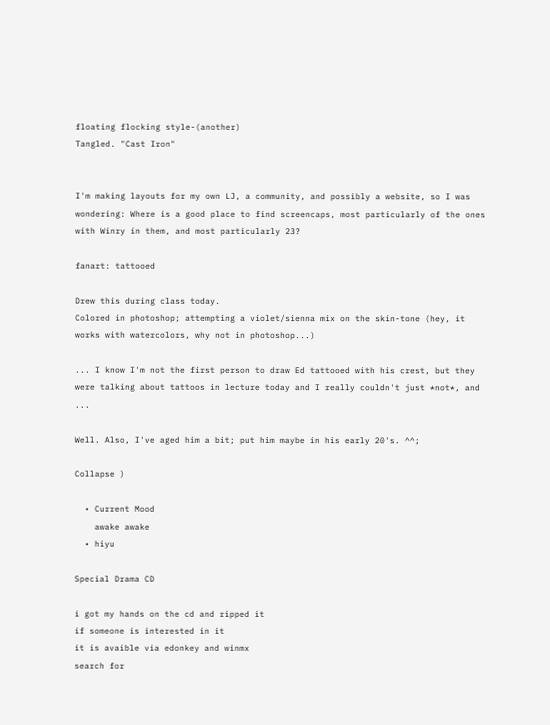floating flocking style-(another)
Tangled. "Cast Iron"


I'm making layouts for my own LJ, a community, and possibly a website, so I was wondering: Where is a good place to find screencaps, most particularly of the ones with Winry in them, and most particularly 23?

fanart: tattooed

Drew this during class today.
Colored in photoshop; attempting a violet/sienna mix on the skin-tone (hey, it works with watercolors, why not in photoshop...)

... I know I'm not the first person to draw Ed tattooed with his crest, but they were talking about tattoos in lecture today and I really couldn't just *not*, and ...

Well. Also, I've aged him a bit; put him maybe in his early 20's. ^^;

Collapse )

  • Current Mood
    awake awake
  • hiyu

Special Drama CD

i got my hands on the cd and ripped it
if someone is interested in it
it is avaible via edonkey and winmx
search for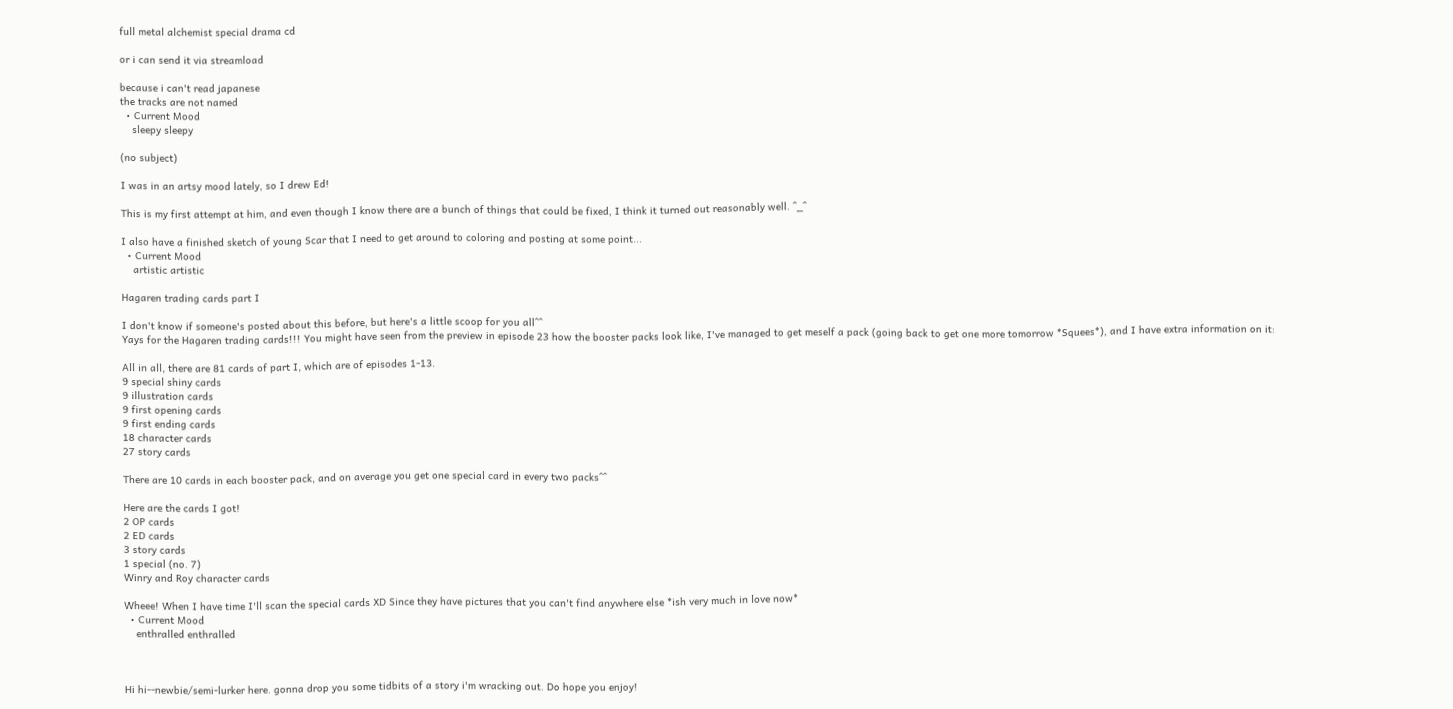full metal alchemist special drama cd

or i can send it via streamload

because i can't read japanese
the tracks are not named
  • Current Mood
    sleepy sleepy

(no subject)

I was in an artsy mood lately, so I drew Ed!

This is my first attempt at him, and even though I know there are a bunch of things that could be fixed, I think it turned out reasonably well. ^_^

I also have a finished sketch of young Scar that I need to get around to coloring and posting at some point...
  • Current Mood
    artistic artistic

Hagaren trading cards part I

I don't know if someone's posted about this before, but here's a little scoop for you all^^
Yays for the Hagaren trading cards!!! You might have seen from the preview in episode 23 how the booster packs look like, I've managed to get meself a pack (going back to get one more tomorrow *Squees*), and I have extra information on it:

All in all, there are 81 cards of part I, which are of episodes 1-13.
9 special shiny cards
9 illustration cards
9 first opening cards
9 first ending cards
18 character cards
27 story cards

There are 10 cards in each booster pack, and on average you get one special card in every two packs^^

Here are the cards I got!
2 OP cards
2 ED cards
3 story cards
1 special (no. 7)
Winry and Roy character cards

Wheee! When I have time I'll scan the special cards XD Since they have pictures that you can't find anywhere else *ish very much in love now*
  • Current Mood
    enthralled enthralled



Hi hi--newbie/semi-lurker here. gonna drop you some tidbits of a story i'm wracking out. Do hope you enjoy!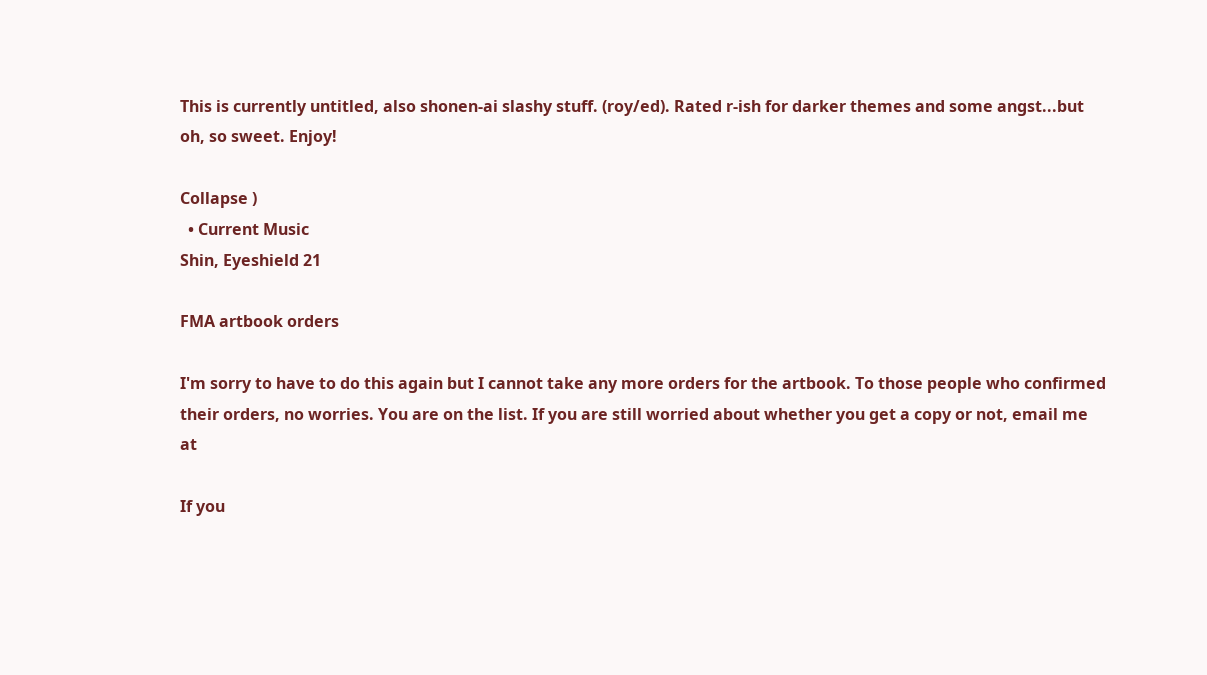This is currently untitled, also shonen-ai slashy stuff. (roy/ed). Rated r-ish for darker themes and some angst...but oh, so sweet. Enjoy!

Collapse )
  • Current Music
Shin, Eyeshield 21

FMA artbook orders

I'm sorry to have to do this again but I cannot take any more orders for the artbook. To those people who confirmed their orders, no worries. You are on the list. If you are still worried about whether you get a copy or not, email me at

If you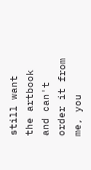still want the artbook and can't order it from me, you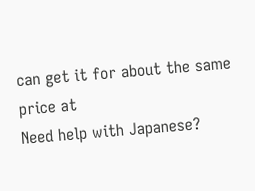can get it for about the same price at
Need help with Japanese?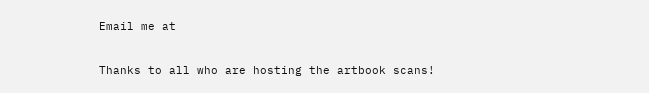Email me at

Thanks to all who are hosting the artbook scans!